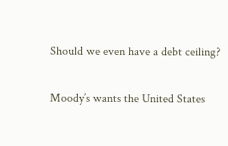Should we even have a debt ceiling?

Moody’s wants the United States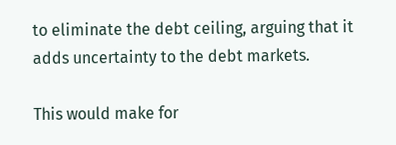to eliminate the debt ceiling, arguing that it adds uncertainty to the debt markets.

This would make for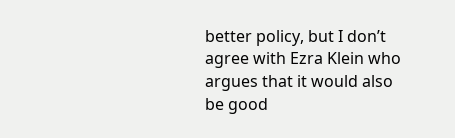better policy, but I don’t agree with Ezra Klein who argues that it would also be good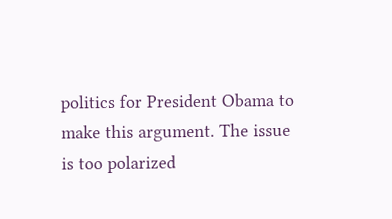politics for President Obama to make this argument. The issue is too polarized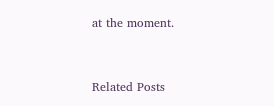at the moment.


Related Posts